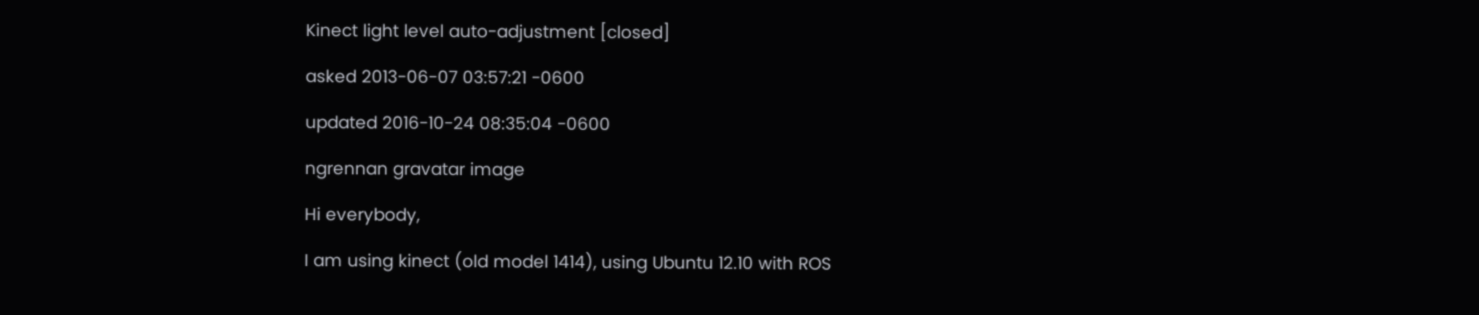Kinect light level auto-adjustment [closed]

asked 2013-06-07 03:57:21 -0600

updated 2016-10-24 08:35:04 -0600

ngrennan gravatar image

Hi everybody,

I am using kinect (old model 1414), using Ubuntu 12.10 with ROS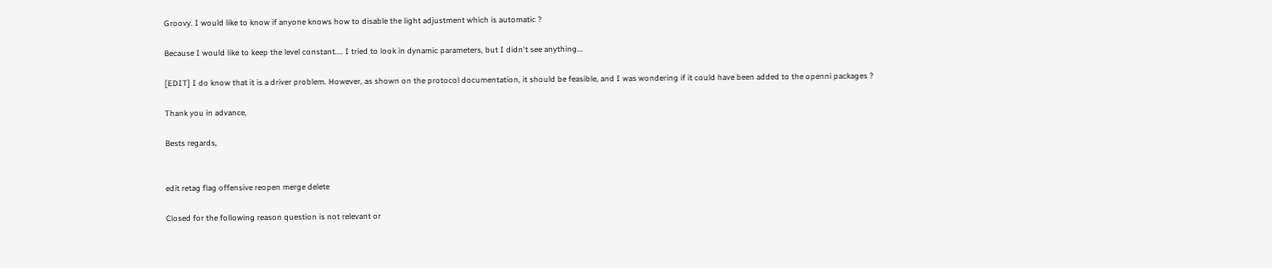Groovy. I would like to know if anyone knows how to disable the light adjustment which is automatic ?

Because I would like to keep the level constant.... I tried to look in dynamic parameters, but I didn't see anything...

[EDIT] I do know that it is a driver problem. However, as shown on the protocol documentation, it should be feasible, and I was wondering if it could have been added to the openni packages ?

Thank you in advance,

Bests regards,


edit retag flag offensive reopen merge delete

Closed for the following reason question is not relevant or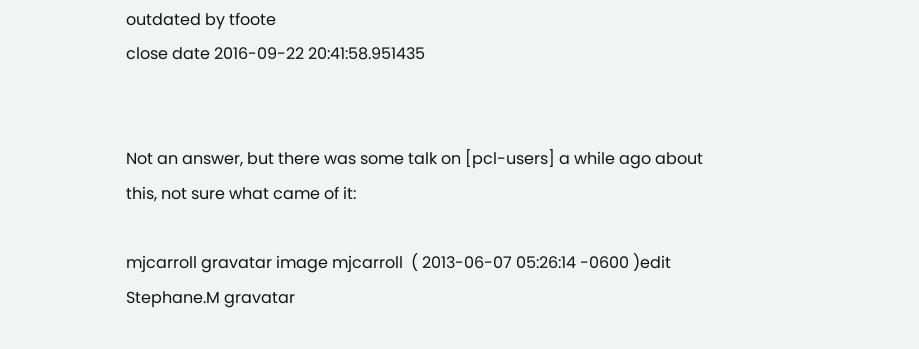outdated by tfoote
close date 2016-09-22 20:41:58.951435


Not an answer, but there was some talk on [pcl-users] a while ago about this, not sure what came of it:

mjcarroll gravatar image mjcarroll  ( 2013-06-07 05:26:14 -0600 )edit
Stephane.M gravatar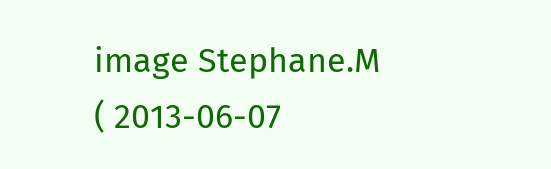image Stephane.M  ( 2013-06-07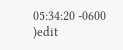05:34:20 -0600 )edit